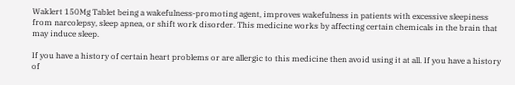Waklert 150Mg Tablet being a wakefulness-promoting agent, improves wakefulness in patients with excessive sleepiness from narcolepsy, sleep apnea, or shift work disorder. This medicine works by affecting certain chemicals in the brain that may induce sleep.

If you have a history of certain heart problems or are allergic to this medicine then avoid using it at all. If you have a history of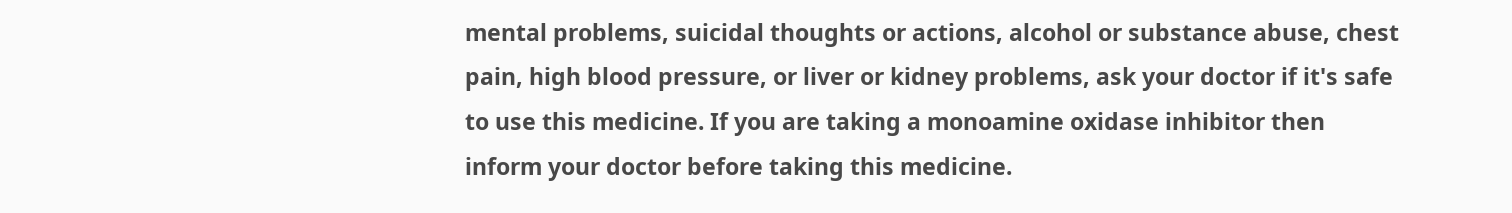mental problems, suicidal thoughts or actions, alcohol or substance abuse, chest pain, high blood pressure, or liver or kidney problems, ask your doctor if it's safe to use this medicine. If you are taking a monoamine oxidase inhibitor then inform your doctor before taking this medicine.